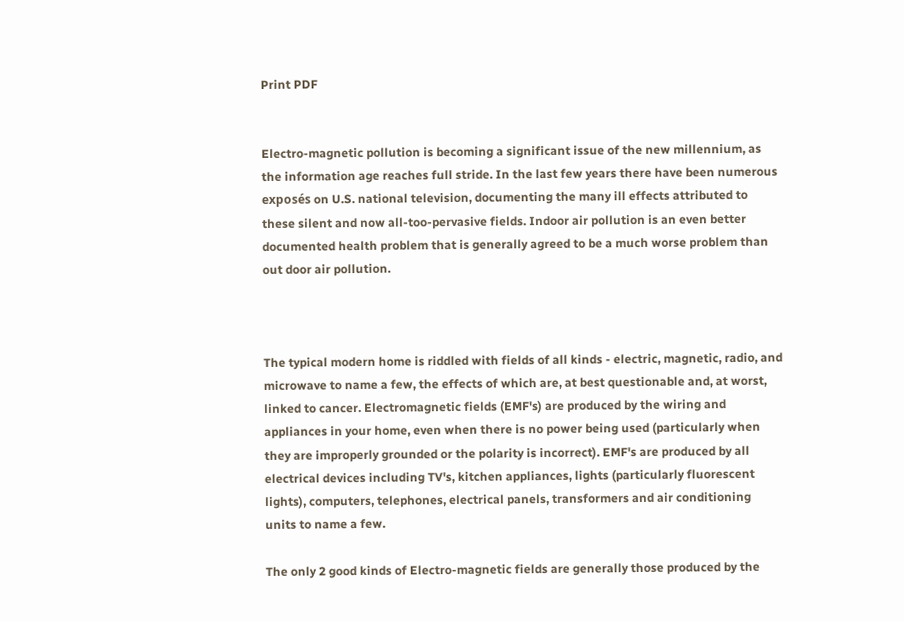Print PDF


Electro-magnetic pollution is becoming a significant issue of the new millennium, as the information age reaches full stride. In the last few years there have been numerous exposés on U.S. national television, documenting the many ill effects attributed to these silent and now all-too-pervasive fields. Indoor air pollution is an even better documented health problem that is generally agreed to be a much worse problem than out door air pollution.



The typical modern home is riddled with fields of all kinds - electric, magnetic, radio, and microwave to name a few, the effects of which are, at best questionable and, at worst, linked to cancer. Electromagnetic fields (EMF's) are produced by the wiring and appliances in your home, even when there is no power being used (particularly when they are improperly grounded or the polarity is incorrect). EMF's are produced by all electrical devices including TV's, kitchen appliances, lights (particularly fluorescent lights), computers, telephones, electrical panels, transformers and air conditioning units to name a few.

The only 2 good kinds of Electro-magnetic fields are generally those produced by the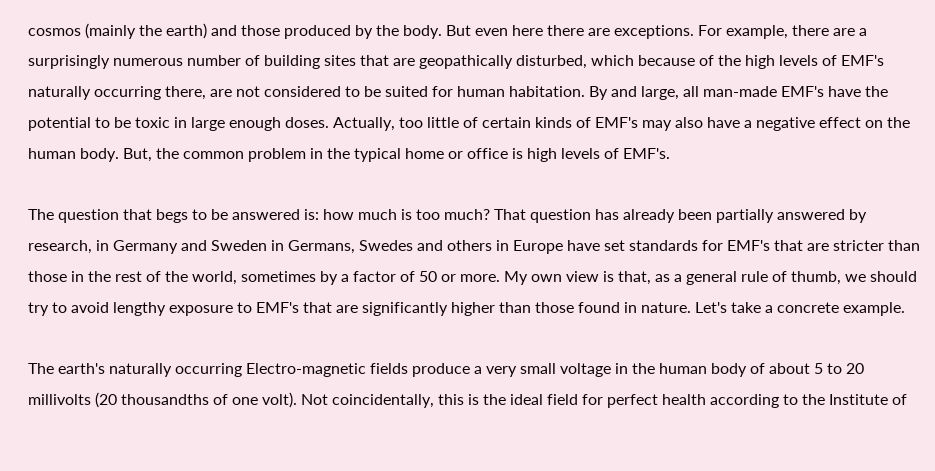cosmos (mainly the earth) and those produced by the body. But even here there are exceptions. For example, there are a surprisingly numerous number of building sites that are geopathically disturbed, which because of the high levels of EMF's naturally occurring there, are not considered to be suited for human habitation. By and large, all man-made EMF's have the potential to be toxic in large enough doses. Actually, too little of certain kinds of EMF's may also have a negative effect on the human body. But, the common problem in the typical home or office is high levels of EMF's.

The question that begs to be answered is: how much is too much? That question has already been partially answered by research, in Germany and Sweden in Germans, Swedes and others in Europe have set standards for EMF's that are stricter than those in the rest of the world, sometimes by a factor of 50 or more. My own view is that, as a general rule of thumb, we should try to avoid lengthy exposure to EMF's that are significantly higher than those found in nature. Let's take a concrete example.

The earth's naturally occurring Electro-magnetic fields produce a very small voltage in the human body of about 5 to 20 millivolts (20 thousandths of one volt). Not coincidentally, this is the ideal field for perfect health according to the Institute of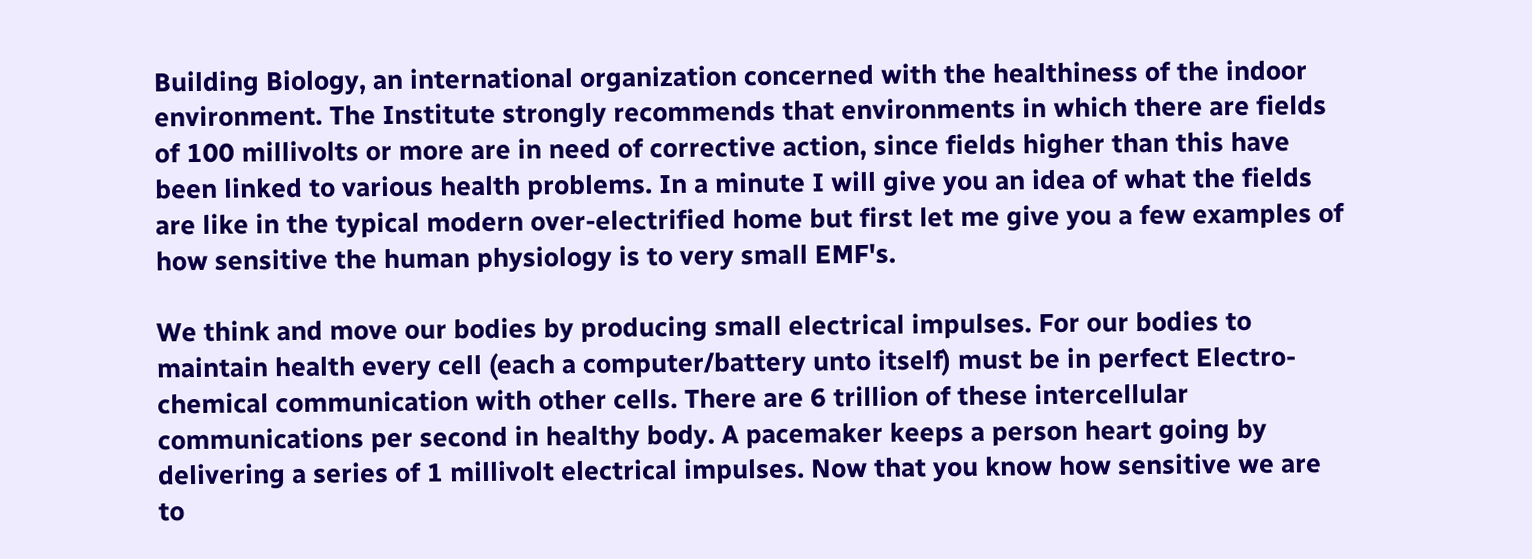Building Biology, an international organization concerned with the healthiness of the indoor environment. The Institute strongly recommends that environments in which there are fields of 100 millivolts or more are in need of corrective action, since fields higher than this have been linked to various health problems. In a minute I will give you an idea of what the fields are like in the typical modern over-electrified home but first let me give you a few examples of how sensitive the human physiology is to very small EMF's.

We think and move our bodies by producing small electrical impulses. For our bodies to maintain health every cell (each a computer/battery unto itself) must be in perfect Electro-chemical communication with other cells. There are 6 trillion of these intercellular communications per second in healthy body. A pacemaker keeps a person heart going by delivering a series of 1 millivolt electrical impulses. Now that you know how sensitive we are to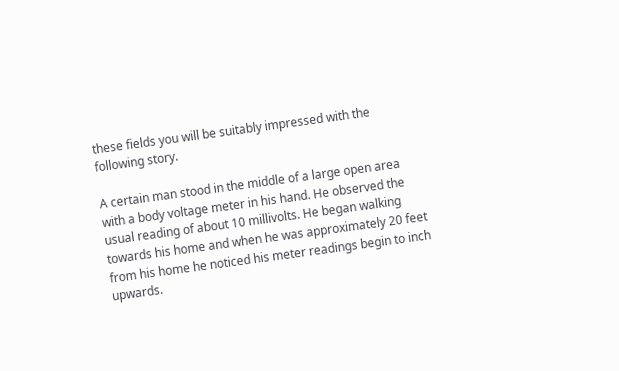these fields you will be suitably impressed with the following story.

A certain man stood in the middle of a large open area with a body voltage meter in his hand. He observed the usual reading of about 10 millivolts. He began walking towards his home and when he was approximately 20 feet from his home he noticed his meter readings begin to inch upwards.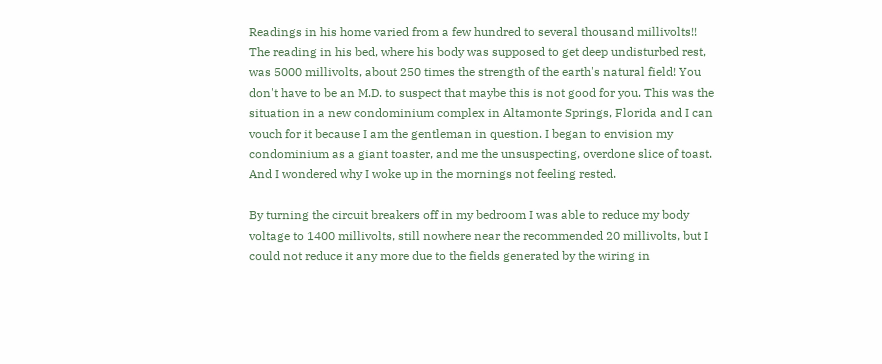Readings in his home varied from a few hundred to several thousand millivolts!! The reading in his bed, where his body was supposed to get deep undisturbed rest, was 5000 millivolts, about 250 times the strength of the earth's natural field! You don't have to be an M.D. to suspect that maybe this is not good for you. This was the situation in a new condominium complex in Altamonte Springs, Florida and I can vouch for it because I am the gentleman in question. I began to envision my condominium as a giant toaster, and me the unsuspecting, overdone slice of toast. And I wondered why I woke up in the mornings not feeling rested.

By turning the circuit breakers off in my bedroom I was able to reduce my body voltage to 1400 millivolts, still nowhere near the recommended 20 millivolts, but I could not reduce it any more due to the fields generated by the wiring in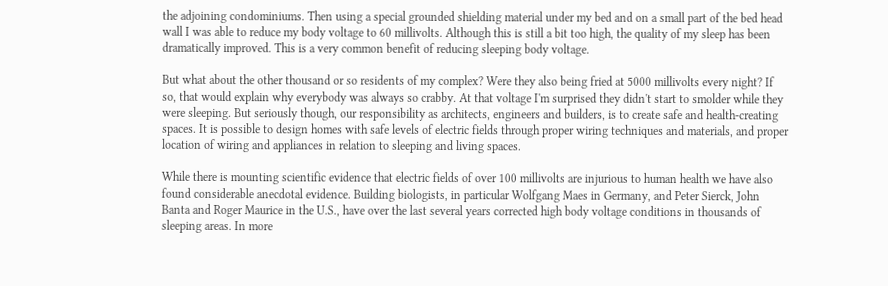the adjoining condominiums. Then using a special grounded shielding material under my bed and on a small part of the bed head wall I was able to reduce my body voltage to 60 millivolts. Although this is still a bit too high, the quality of my sleep has been dramatically improved. This is a very common benefit of reducing sleeping body voltage.

But what about the other thousand or so residents of my complex? Were they also being fried at 5000 millivolts every night? If so, that would explain why everybody was always so crabby. At that voltage I'm surprised they didn't start to smolder while they were sleeping. But seriously though, our responsibility as architects, engineers and builders, is to create safe and health-creating spaces. It is possible to design homes with safe levels of electric fields through proper wiring techniques and materials, and proper location of wiring and appliances in relation to sleeping and living spaces.

While there is mounting scientific evidence that electric fields of over 100 millivolts are injurious to human health we have also found considerable anecdotal evidence. Building biologists, in particular Wolfgang Maes in Germany, and Peter Sierck, John Banta and Roger Maurice in the U.S., have over the last several years corrected high body voltage conditions in thousands of sleeping areas. In more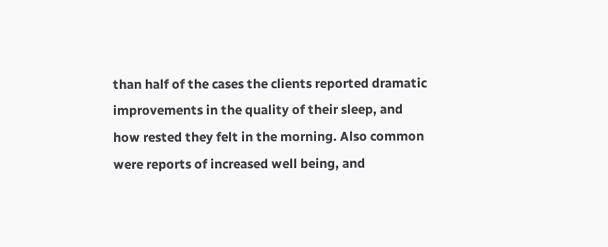than half of the cases the clients reported dramatic improvements in the quality of their sleep, and how rested they felt in the morning. Also common were reports of increased well being, and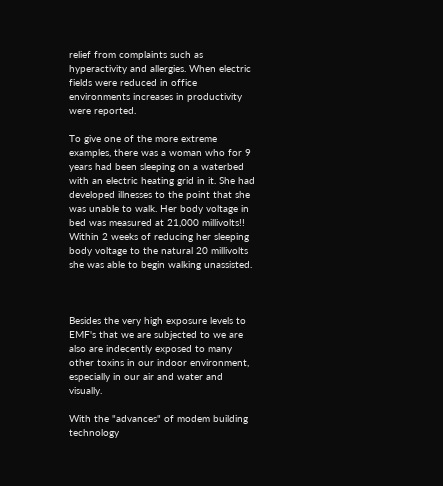relief from complaints such as hyperactivity and allergies. When electric fields were reduced in office environments increases in productivity were reported.

To give one of the more extreme examples, there was a woman who for 9 years had been sleeping on a waterbed with an electric heating grid in it. She had developed illnesses to the point that she was unable to walk. Her body voltage in bed was measured at 21,000 millivolts!! Within 2 weeks of reducing her sleeping body voltage to the natural 20 millivolts she was able to begin walking unassisted.



Besides the very high exposure levels to EMF's that we are subjected to we are also are indecently exposed to many other toxins in our indoor environment, especially in our air and water and visually.

With the "advances" of modem building technology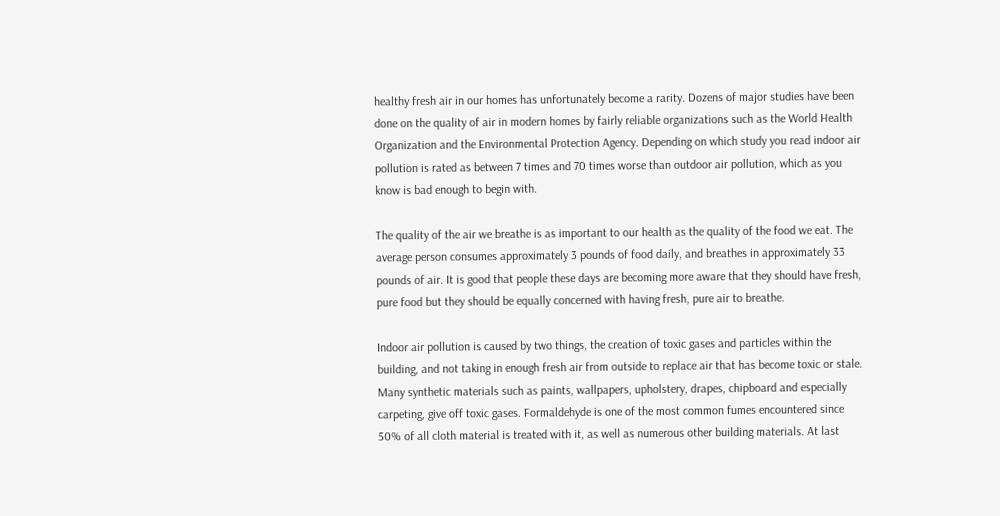healthy fresh air in our homes has unfortunately become a rarity. Dozens of major studies have been done on the quality of air in modern homes by fairly reliable organizations such as the World Health Organization and the Environmental Protection Agency. Depending on which study you read indoor air pollution is rated as between 7 times and 70 times worse than outdoor air pollution, which as you know is bad enough to begin with.

The quality of the air we breathe is as important to our health as the quality of the food we eat. The average person consumes approximately 3 pounds of food daily, and breathes in approximately 33 pounds of air. It is good that people these days are becoming more aware that they should have fresh, pure food but they should be equally concerned with having fresh, pure air to breathe.

Indoor air pollution is caused by two things, the creation of toxic gases and particles within the building, and not taking in enough fresh air from outside to replace air that has become toxic or stale. Many synthetic materials such as paints, wallpapers, upholstery, drapes, chipboard and especially carpeting, give off toxic gases. Formaldehyde is one of the most common fumes encountered since 50% of all cloth material is treated with it, as well as numerous other building materials. At last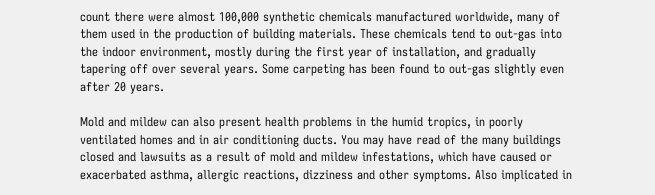count there were almost 100,000 synthetic chemicals manufactured worldwide, many of them used in the production of building materials. These chemicals tend to out-gas into the indoor environment, mostly during the first year of installation, and gradually tapering off over several years. Some carpeting has been found to out-gas slightly even after 20 years.

Mold and mildew can also present health problems in the humid tropics, in poorly ventilated homes and in air conditioning ducts. You may have read of the many buildings closed and lawsuits as a result of mold and mildew infestations, which have caused or exacerbated asthma, allergic reactions, dizziness and other symptoms. Also implicated in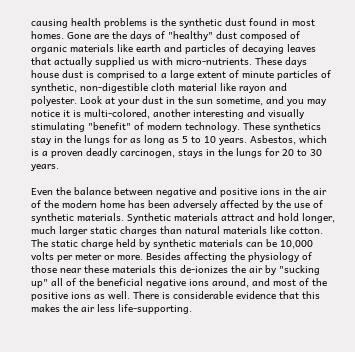causing health problems is the synthetic dust found in most homes. Gone are the days of "healthy" dust composed of organic materials like earth and particles of decaying leaves that actually supplied us with micro-nutrients. These days house dust is comprised to a large extent of minute particles of synthetic, non-digestible cloth material like rayon and polyester. Look at your dust in the sun sometime, and you may notice it is multi-colored, another interesting and visually stimulating "benefit" of modern technology. These synthetics stay in the lungs for as long as 5 to 10 years. Asbestos, which is a proven deadly carcinogen, stays in the lungs for 20 to 30 years.

Even the balance between negative and positive ions in the air of the modern home has been adversely affected by the use of synthetic materials. Synthetic materials attract and hold longer, much larger static charges than natural materials like cotton. The static charge held by synthetic materials can be 10,000 volts per meter or more. Besides affecting the physiology of those near these materials this de-ionizes the air by "sucking up" all of the beneficial negative ions around, and most of the positive ions as well. There is considerable evidence that this makes the air less life-supporting.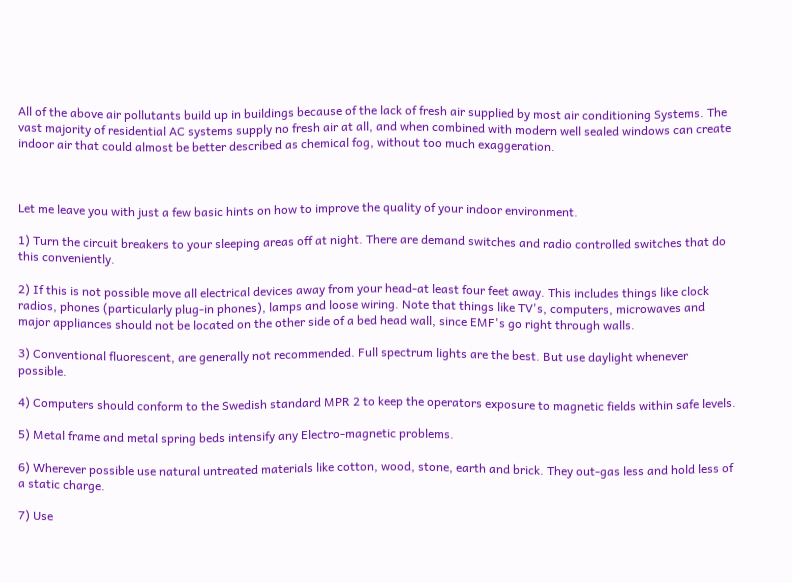All of the above air pollutants build up in buildings because of the lack of fresh air supplied by most air conditioning Systems. The vast majority of residential AC systems supply no fresh air at all, and when combined with modern well sealed windows can create indoor air that could almost be better described as chemical fog, without too much exaggeration.



Let me leave you with just a few basic hints on how to improve the quality of your indoor environment.

1) Turn the circuit breakers to your sleeping areas off at night. There are demand switches and radio controlled switches that do this conveniently.

2) If this is not possible move all electrical devices away from your head-at least four feet away. This includes things like clock radios, phones (particularly plug-in phones), lamps and loose wiring. Note that things like TV's, computers, microwaves and major appliances should not be located on the other side of a bed head wall, since EMF's go right through walls.

3) Conventional fluorescent, are generally not recommended. Full spectrum lights are the best. But use daylight whenever possible.

4) Computers should conform to the Swedish standard MPR 2 to keep the operators exposure to magnetic fields within safe levels.

5) Metal frame and metal spring beds intensify any Electro-magnetic problems.

6) Wherever possible use natural untreated materials like cotton, wood, stone, earth and brick. They out-gas less and hold less of a static charge.

7) Use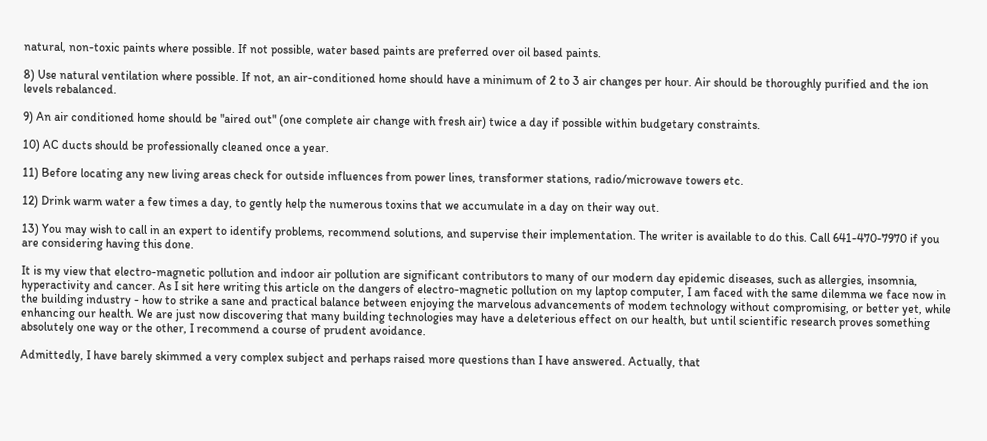natural, non-toxic paints where possible. If not possible, water based paints are preferred over oil based paints.

8) Use natural ventilation where possible. If not, an air-conditioned home should have a minimum of 2 to 3 air changes per hour. Air should be thoroughly purified and the ion levels rebalanced.

9) An air conditioned home should be "aired out" (one complete air change with fresh air) twice a day if possible within budgetary constraints.

10) AC ducts should be professionally cleaned once a year.

11) Before locating any new living areas check for outside influences from power lines, transformer stations, radio/microwave towers etc.

12) Drink warm water a few times a day, to gently help the numerous toxins that we accumulate in a day on their way out.

13) You may wish to call in an expert to identify problems, recommend solutions, and supervise their implementation. The writer is available to do this. Call 641-470-7970 if you are considering having this done.

It is my view that electro-magnetic pollution and indoor air pollution are significant contributors to many of our modern day epidemic diseases, such as allergies, insomnia, hyperactivity and cancer. As I sit here writing this article on the dangers of electro-magnetic pollution on my laptop computer, I am faced with the same dilemma we face now in the building industry - how to strike a sane and practical balance between enjoying the marvelous advancements of modem technology without compromising, or better yet, while enhancing our health. We are just now discovering that many building technologies may have a deleterious effect on our health, but until scientific research proves something absolutely one way or the other, I recommend a course of prudent avoidance.

Admittedly, I have barely skimmed a very complex subject and perhaps raised more questions than I have answered. Actually, that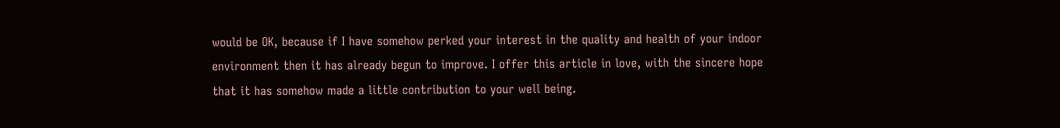would be OK, because if I have somehow perked your interest in the quality and health of your indoor environment then it has already begun to improve. I offer this article in love, with the sincere hope that it has somehow made a little contribution to your well being.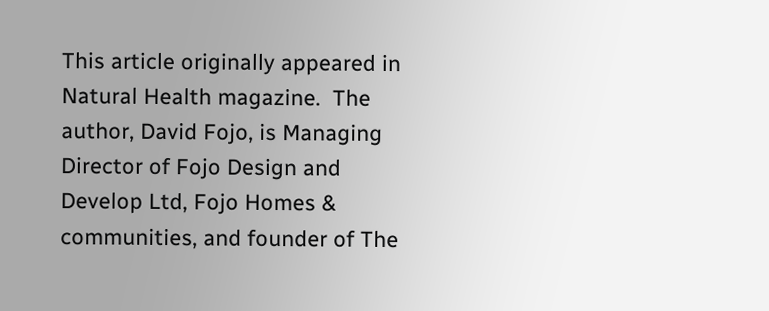This article originally appeared in Natural Health magazine.  The author, David Fojo, is Managing Director of Fojo Design and Develop Ltd, Fojo Homes & communities, and founder of The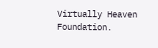Virtually Heaven Foundation.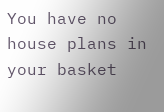You have no house plans in your basket